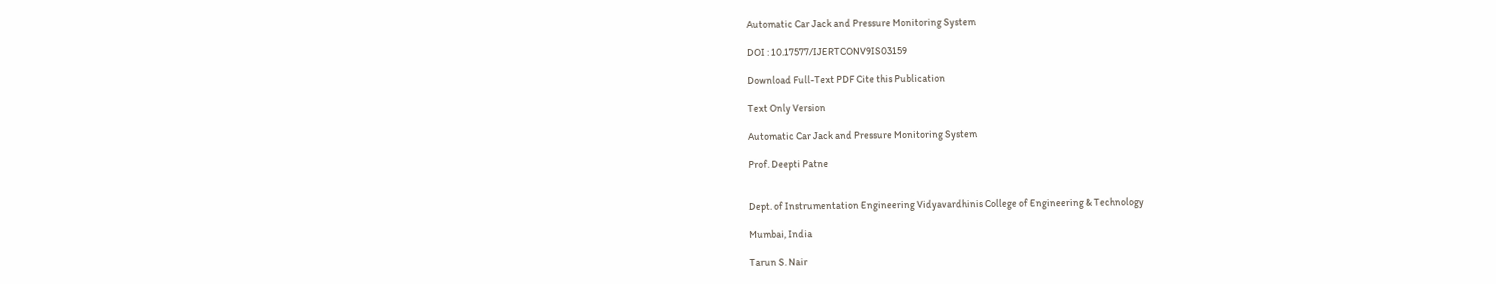Automatic Car Jack and Pressure Monitoring System

DOI : 10.17577/IJERTCONV9IS03159

Download Full-Text PDF Cite this Publication

Text Only Version

Automatic Car Jack and Pressure Monitoring System

Prof. Deepti Patne


Dept. of Instrumentation Engineering Vidyavardhinis College of Engineering & Technology

Mumbai, India

Tarun S. Nair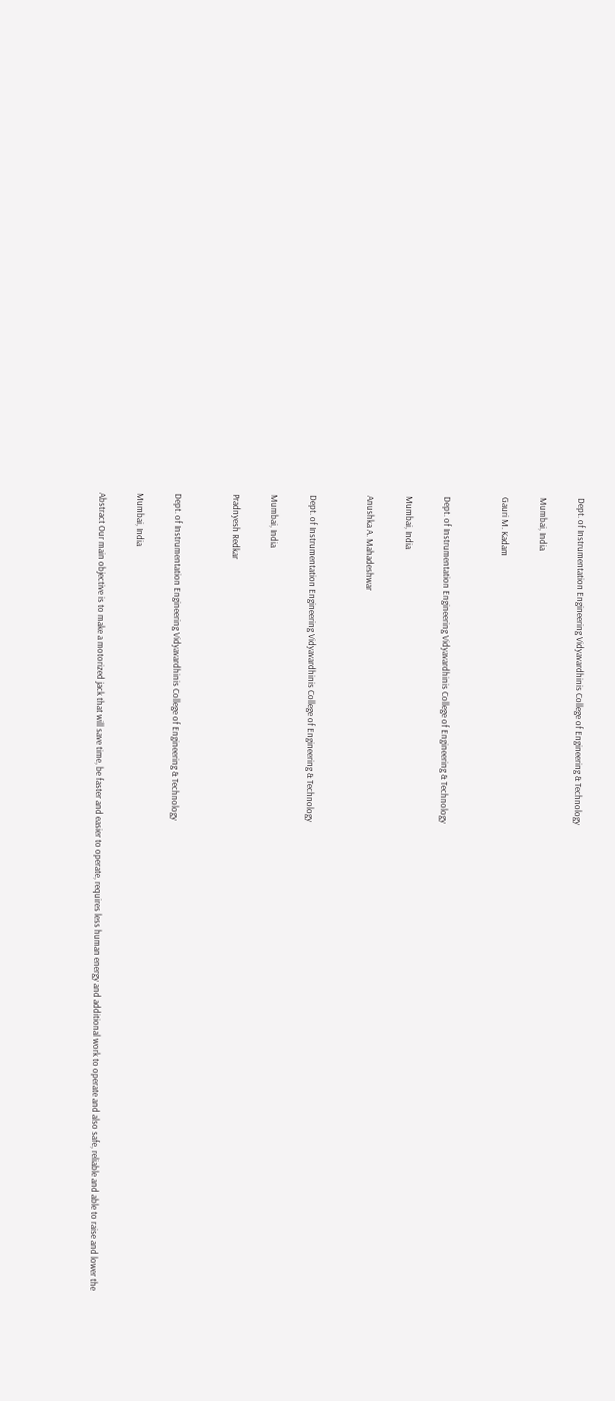Dept. of Instrumentation Engineering Vidyavardhinis College of Engineering & Technology

Mumbai, India

Gauri M. Kadam


Dept. of Instrumentation Engineering Vidyavardhinis College of Engineering & Technology

Mumbai, India

Anushka A. Mahadeshwar


Dept. of Instrumentation Engineering Vidyavardhinis College of Engineering & Technology

Mumbai, India

Pradnyesh Redkar


Dept. of Instrumentation Engineering Vidyavardhinis College of Engineering & Technology

Mumbai, India

Abstract Our main objective is to make a motorized jack that will save time, be faster and easier to operate, requires less human energy and additional work to operate and also safe, reliable and able to raise and lower the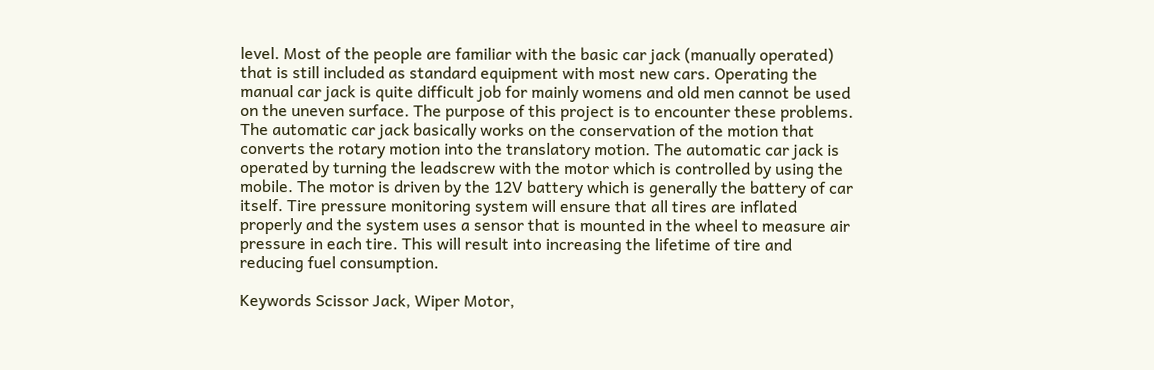level. Most of the people are familiar with the basic car jack (manually operated) that is still included as standard equipment with most new cars. Operating the manual car jack is quite difficult job for mainly womens and old men cannot be used on the uneven surface. The purpose of this project is to encounter these problems. The automatic car jack basically works on the conservation of the motion that converts the rotary motion into the translatory motion. The automatic car jack is operated by turning the leadscrew with the motor which is controlled by using the mobile. The motor is driven by the 12V battery which is generally the battery of car itself. Tire pressure monitoring system will ensure that all tires are inflated properly and the system uses a sensor that is mounted in the wheel to measure air pressure in each tire. This will result into increasing the lifetime of tire and reducing fuel consumption.

Keywords Scissor Jack, Wiper Motor,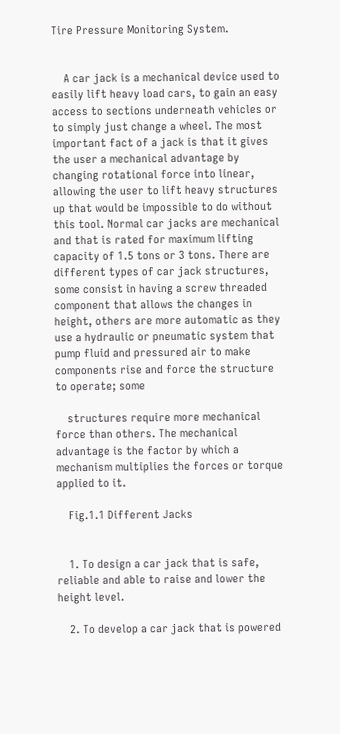Tire Pressure Monitoring System.


    A car jack is a mechanical device used to easily lift heavy load cars, to gain an easy access to sections underneath vehicles or to simply just change a wheel. The most important fact of a jack is that it gives the user a mechanical advantage by changing rotational force into linear, allowing the user to lift heavy structures up that would be impossible to do without this tool. Normal car jacks are mechanical and that is rated for maximum lifting capacity of 1.5 tons or 3 tons. There are different types of car jack structures, some consist in having a screw threaded component that allows the changes in height, others are more automatic as they use a hydraulic or pneumatic system that pump fluid and pressured air to make components rise and force the structure to operate; some

    structures require more mechanical force than others. The mechanical advantage is the factor by which a mechanism multiplies the forces or torque applied to it.

    Fig.1.1 Different Jacks


    1. To design a car jack that is safe, reliable and able to raise and lower the height level.

    2. To develop a car jack that is powered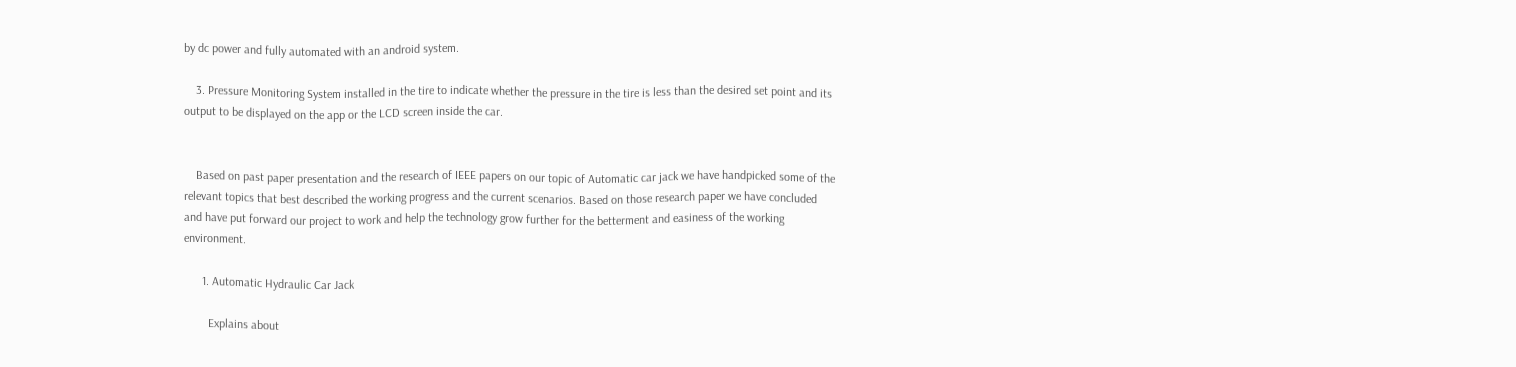by dc power and fully automated with an android system.

    3. Pressure Monitoring System installed in the tire to indicate whether the pressure in the tire is less than the desired set point and its output to be displayed on the app or the LCD screen inside the car.


    Based on past paper presentation and the research of IEEE papers on our topic of Automatic car jack we have handpicked some of the relevant topics that best described the working progress and the current scenarios. Based on those research paper we have concluded and have put forward our project to work and help the technology grow further for the betterment and easiness of the working environment.

      1. Automatic Hydraulic Car Jack

        Explains about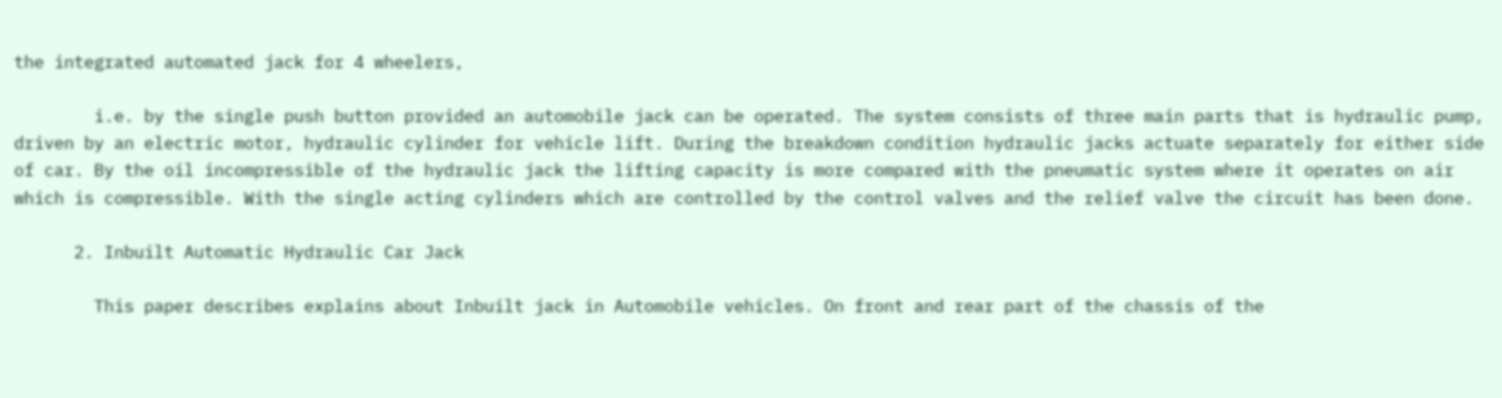the integrated automated jack for 4 wheelers,

        i.e. by the single push button provided an automobile jack can be operated. The system consists of three main parts that is hydraulic pump, driven by an electric motor, hydraulic cylinder for vehicle lift. During the breakdown condition hydraulic jacks actuate separately for either side of car. By the oil incompressible of the hydraulic jack the lifting capacity is more compared with the pneumatic system where it operates on air which is compressible. With the single acting cylinders which are controlled by the control valves and the relief valve the circuit has been done.

      2. Inbuilt Automatic Hydraulic Car Jack

        This paper describes explains about Inbuilt jack in Automobile vehicles. On front and rear part of the chassis of the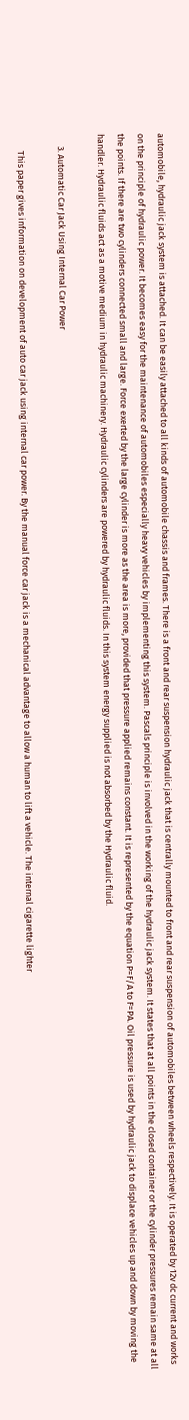automobile, hydraulic jack system is attached. It can be easily attached to all kinds of automobile chassis and frames. There is a front and rear suspension hydraulic jack that is centrally mounted to front and rear suspension of automobiles between wheels respectively. It is operated by 12v dc current and works on the principle of hydraulic power. It becomes easy for the maintenance of automobiles especially heavy vehicles by implementing this system. Pascals principle is involved in the working of the hydraulic jack system. It states that at all points in the closed container or the cylinder pressures remain same at all the points. If there are two cylinders connected small and large. Force exerted by the large cylinder is more as the area is more, provided that pressure applied remains constant. It is represented by the equation P=F/A to F=PA. Oil pressure is used by hydraulic jack to displace vehicles up and down by moving the handler. Hydraulic fluids act as a motive medium in hydraulic machinery. Hydraulic cylinders are powered by hydraulic fluids. In this system energy supplied is not absorbed by the Hydraulic fluid.

      3. Automatic Car Jack Using Internal Car Power

        This paper gives information on development of auto car jack using internal car power. By the manual force car jack is a mechanical advantage to allow a human to lift a vehicle. The internal cigarette lighter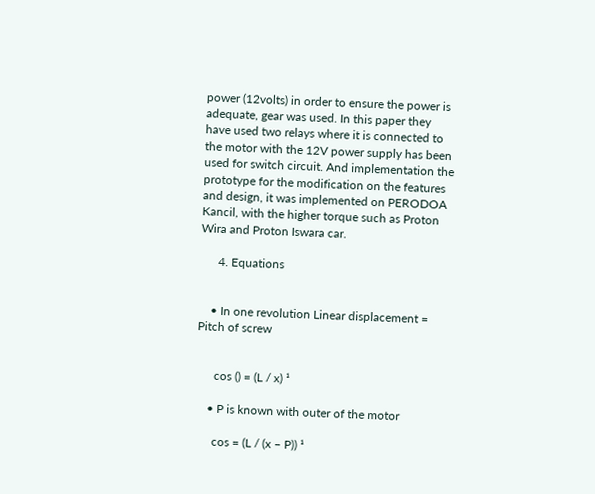power (12volts) in order to ensure the power is adequate, gear was used. In this paper they have used two relays where it is connected to the motor with the 12V power supply has been used for switch circuit. And implementation the prototype for the modification on the features and design, it was implemented on PERODOA Kancil, with the higher torque such as Proton Wira and Proton Iswara car.

      4. Equations


    • In one revolution Linear displacement = Pitch of screw


      cos () = (L / x) ¹

    • P is known with outer of the motor

      cos = (L / (x – P)) ¹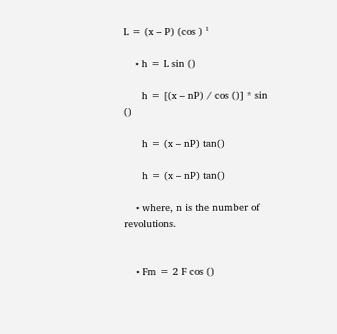L = (x – P) (cos ) ¹

    • h = L sin ()

      h = [(x – nP) / cos ()] * sin ()

      h = (x – nP) tan()

      h = (x – nP) tan()

    • where, n is the number of revolutions.


    • Fm = 2 F cos ()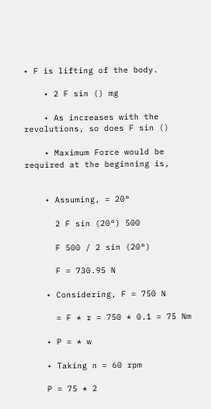• F is lifting of the body.

    • 2 F sin () mg

    • As increases with the revolutions, so does F sin ()

    • Maximum Force would be required at the beginning is,


    • Assuming, = 20°

      2 F sin (20°) 500

      F 500 / 2 sin (20°)

      F = 730.95 N

    • Considering, F = 750 N

      = F * r = 750 * 0.1 = 75 Nm

    • P = * w

    • Taking n = 60 rpm

    P = 75 * 2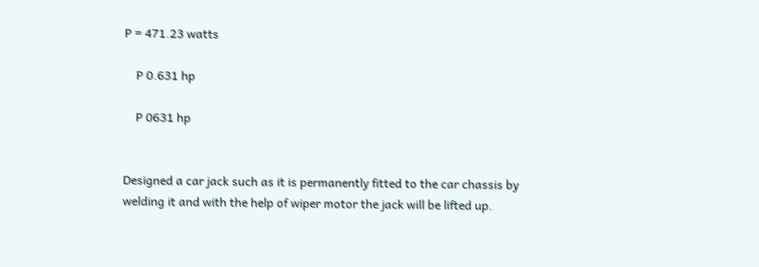P = 471.23 watts

    P 0.631 hp

    P 0631 hp


Designed a car jack such as it is permanently fitted to the car chassis by welding it and with the help of wiper motor the jack will be lifted up.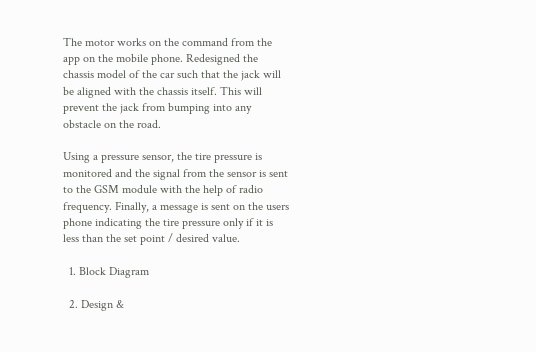The motor works on the command from the app on the mobile phone. Redesigned the chassis model of the car such that the jack will be aligned with the chassis itself. This will prevent the jack from bumping into any obstacle on the road.

Using a pressure sensor, the tire pressure is monitored and the signal from the sensor is sent to the GSM module with the help of radio frequency. Finally, a message is sent on the users phone indicating the tire pressure only if it is less than the set point / desired value.

  1. Block Diagram

  2. Design &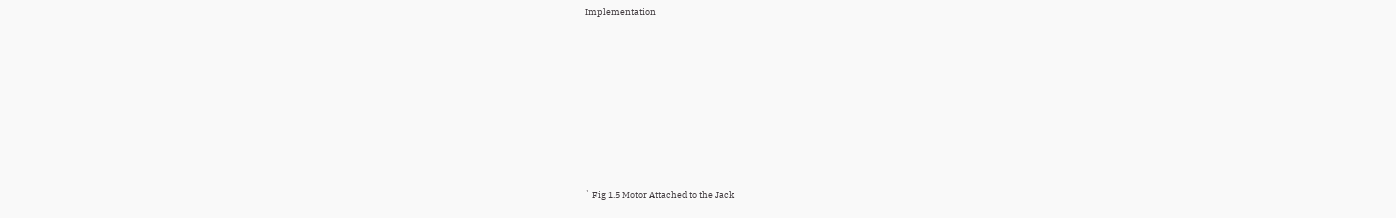Implementation









` Fig 1.5 Motor Attached to the Jack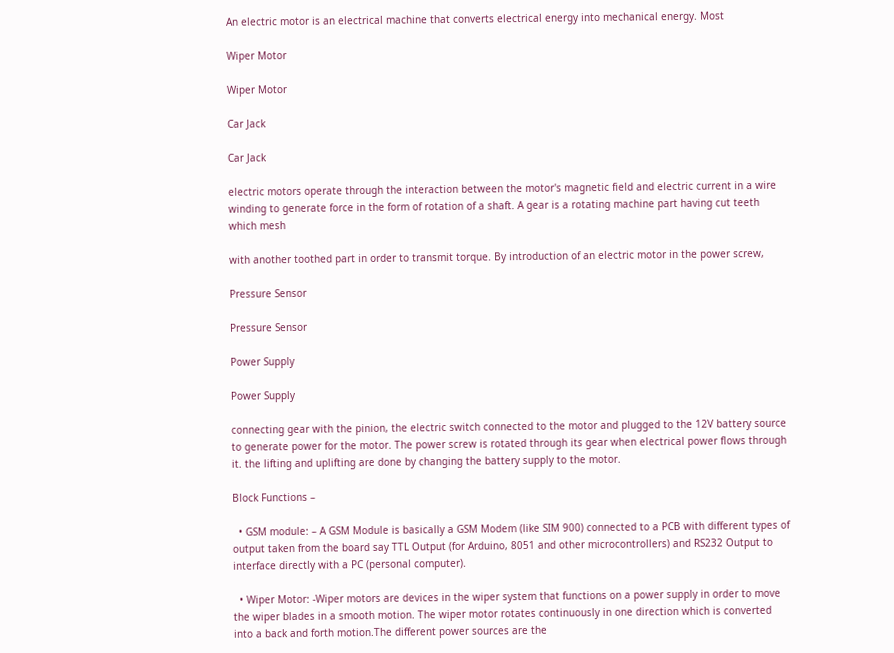An electric motor is an electrical machine that converts electrical energy into mechanical energy. Most

Wiper Motor

Wiper Motor

Car Jack

Car Jack

electric motors operate through the interaction between the motor's magnetic field and electric current in a wire winding to generate force in the form of rotation of a shaft. A gear is a rotating machine part having cut teeth which mesh

with another toothed part in order to transmit torque. By introduction of an electric motor in the power screw,

Pressure Sensor

Pressure Sensor

Power Supply

Power Supply

connecting gear with the pinion, the electric switch connected to the motor and plugged to the 12V battery source to generate power for the motor. The power screw is rotated through its gear when electrical power flows through it. the lifting and uplifting are done by changing the battery supply to the motor.

Block Functions –

  • GSM module: – A GSM Module is basically a GSM Modem (like SIM 900) connected to a PCB with different types of output taken from the board say TTL Output (for Arduino, 8051 and other microcontrollers) and RS232 Output to interface directly with a PC (personal computer).

  • Wiper Motor: -Wiper motors are devices in the wiper system that functions on a power supply in order to move the wiper blades in a smooth motion. The wiper motor rotates continuously in one direction which is converted into a back and forth motion.The different power sources are the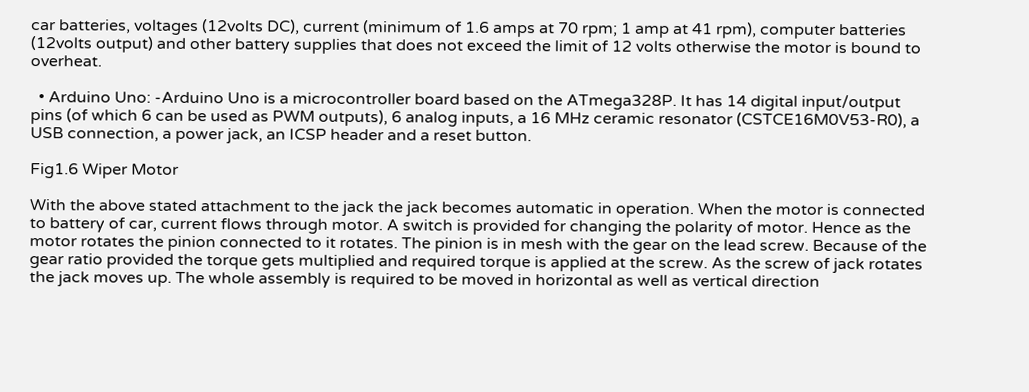car batteries, voltages (12volts DC), current (minimum of 1.6 amps at 70 rpm; 1 amp at 41 rpm), computer batteries (12volts output) and other battery supplies that does not exceed the limit of 12 volts otherwise the motor is bound to overheat.

  • Arduino Uno: -Arduino Uno is a microcontroller board based on the ATmega328P. It has 14 digital input/output pins (of which 6 can be used as PWM outputs), 6 analog inputs, a 16 MHz ceramic resonator (CSTCE16M0V53-R0), a USB connection, a power jack, an ICSP header and a reset button.

Fig1.6 Wiper Motor

With the above stated attachment to the jack the jack becomes automatic in operation. When the motor is connected to battery of car, current flows through motor. A switch is provided for changing the polarity of motor. Hence as the motor rotates the pinion connected to it rotates. The pinion is in mesh with the gear on the lead screw. Because of the gear ratio provided the torque gets multiplied and required torque is applied at the screw. As the screw of jack rotates the jack moves up. The whole assembly is required to be moved in horizontal as well as vertical direction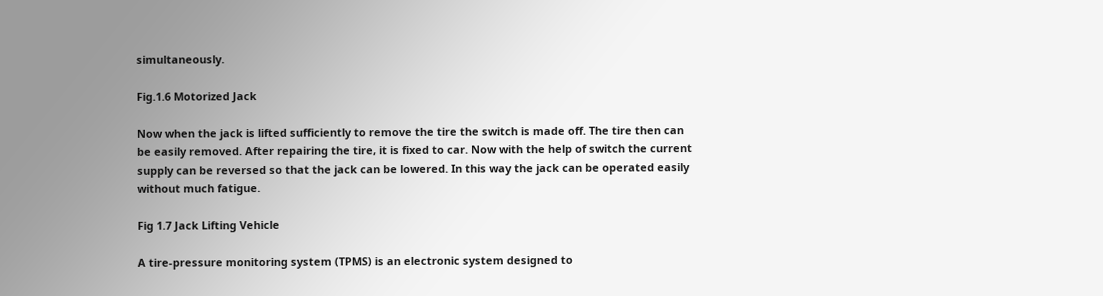simultaneously.

Fig.1.6 Motorized Jack

Now when the jack is lifted sufficiently to remove the tire the switch is made off. The tire then can be easily removed. After repairing the tire, it is fixed to car. Now with the help of switch the current supply can be reversed so that the jack can be lowered. In this way the jack can be operated easily without much fatigue.

Fig 1.7 Jack Lifting Vehicle

A tire-pressure monitoring system (TPMS) is an electronic system designed to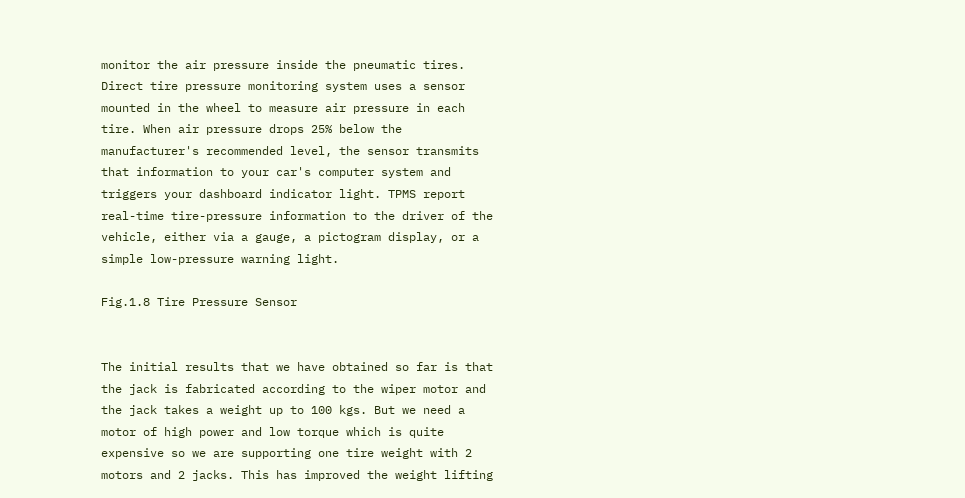monitor the air pressure inside the pneumatic tires. Direct tire pressure monitoring system uses a sensor mounted in the wheel to measure air pressure in each tire. When air pressure drops 25% below the manufacturer's recommended level, the sensor transmits that information to your car's computer system and triggers your dashboard indicator light. TPMS report real-time tire-pressure information to the driver of the vehicle, either via a gauge, a pictogram display, or a simple low-pressure warning light.

Fig.1.8 Tire Pressure Sensor


The initial results that we have obtained so far is that the jack is fabricated according to the wiper motor and the jack takes a weight up to 100 kgs. But we need a motor of high power and low torque which is quite expensive so we are supporting one tire weight with 2 motors and 2 jacks. This has improved the weight lifting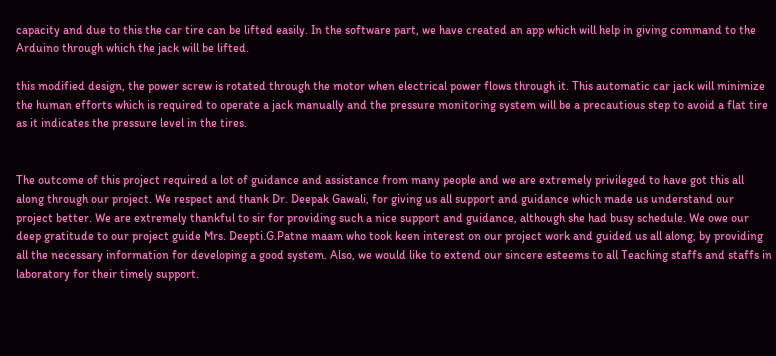capacity and due to this the car tire can be lifted easily. In the software part, we have created an app which will help in giving command to the Arduino through which the jack will be lifted.

this modified design, the power screw is rotated through the motor when electrical power flows through it. This automatic car jack will minimize the human efforts which is required to operate a jack manually and the pressure monitoring system will be a precautious step to avoid a flat tire as it indicates the pressure level in the tires.


The outcome of this project required a lot of guidance and assistance from many people and we are extremely privileged to have got this all along through our project. We respect and thank Dr. Deepak Gawali, for giving us all support and guidance which made us understand our project better. We are extremely thankful to sir for providing such a nice support and guidance, although she had busy schedule. We owe our deep gratitude to our project guide Mrs. Deepti.G.Patne maam who took keen interest on our project work and guided us all along, by providing all the necessary information for developing a good system. Also, we would like to extend our sincere esteems to all Teaching staffs and staffs in laboratory for their timely support.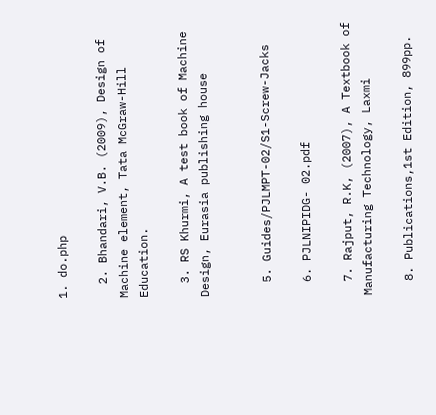1. do.php

  2. Bhandari, V.B. (2009), Design of Machine element, Tata McGraw-Hill Education.

  3. RS Khurmi, A test book of Machine Design, Eurasia publishing house


  5. Guides/PJLMPT-02/S1-Screw-Jacks

  6. PJLNIPIDG- 02.pdf

  7. Rajput, R.K, (2007), A Textbook of Manufacturing Technology, Laxmi

  8. Publications,1st Edition, 899pp.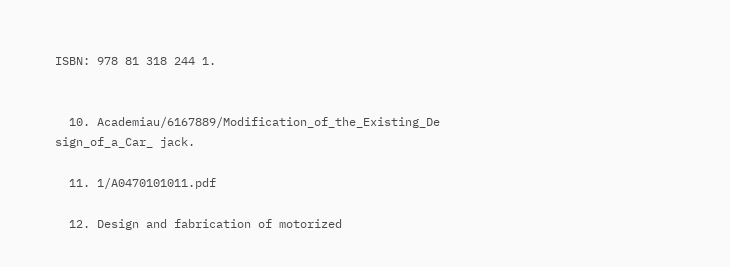ISBN: 978 81 318 244 1.


  10. Academiau/6167889/Modification_of_the_Existing_De sign_of_a_Car_ jack.

  11. 1/A0470101011.pdf

  12. Design and fabrication of motorized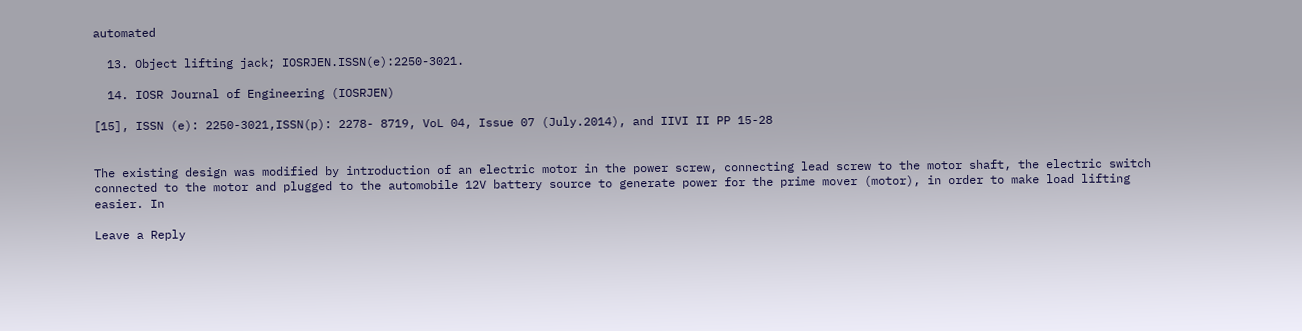automated

  13. Object lifting jack; IOSRJEN.ISSN(e):2250-3021.

  14. IOSR Journal of Engineering (IOSRJEN)

[15], ISSN (e): 2250-3021,ISSN(p): 2278- 8719, VoL 04, Issue 07 (July.2014), and IIVI II PP 15-28


The existing design was modified by introduction of an electric motor in the power screw, connecting lead screw to the motor shaft, the electric switch connected to the motor and plugged to the automobile 12V battery source to generate power for the prime mover (motor), in order to make load lifting easier. In

Leave a Reply